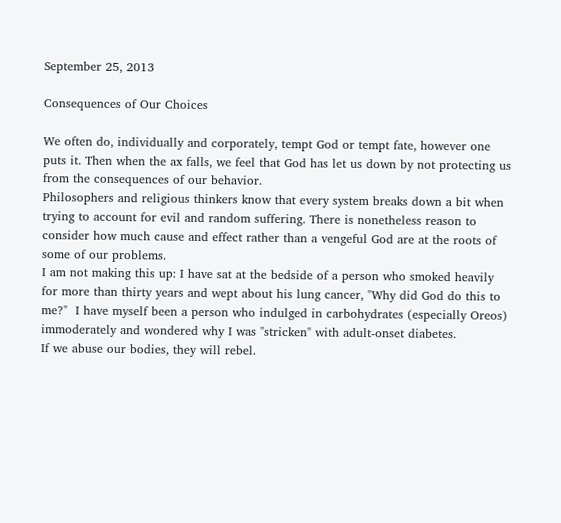September 25, 2013

Consequences of Our Choices

We often do, individually and corporately, tempt God or tempt fate, however one puts it. Then when the ax falls, we feel that God has let us down by not protecting us from the consequences of our behavior.
Philosophers and religious thinkers know that every system breaks down a bit when trying to account for evil and random suffering. There is nonetheless reason to consider how much cause and effect rather than a vengeful God are at the roots of some of our problems.
I am not making this up: I have sat at the bedside of a person who smoked heavily for more than thirty years and wept about his lung cancer, "Why did God do this to me?"  I have myself been a person who indulged in carbohydrates (especially Oreos) immoderately and wondered why I was "stricken" with adult-onset diabetes.
If we abuse our bodies, they will rebel.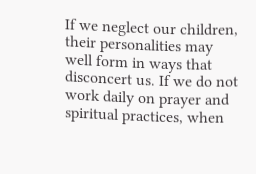If we neglect our children, their personalities may well form in ways that disconcert us. If we do not work daily on prayer and spiritual practices, when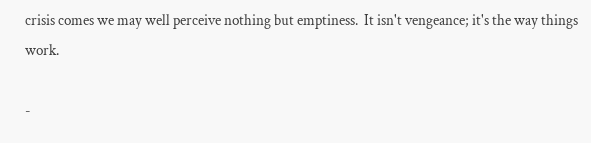crisis comes we may well perceive nothing but emptiness.  It isn't vengeance; it's the way things work.

-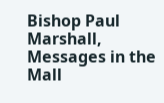Bishop Paul Marshall, Messages in the Mall